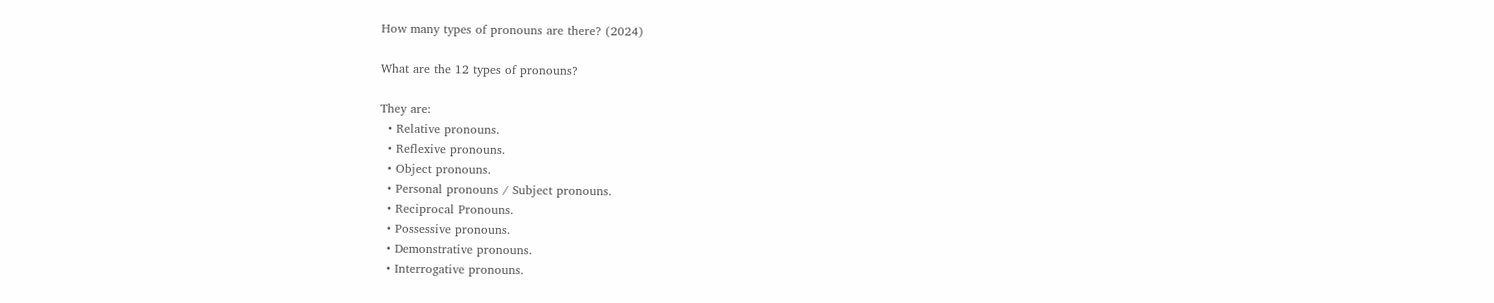How many types of pronouns are there? (2024)

What are the 12 types of pronouns?

They are:
  • Relative pronouns.
  • Reflexive pronouns.
  • Object pronouns.
  • Personal pronouns / Subject pronouns.
  • Reciprocal Pronouns.
  • Possessive pronouns.
  • Demonstrative pronouns.
  • Interrogative pronouns.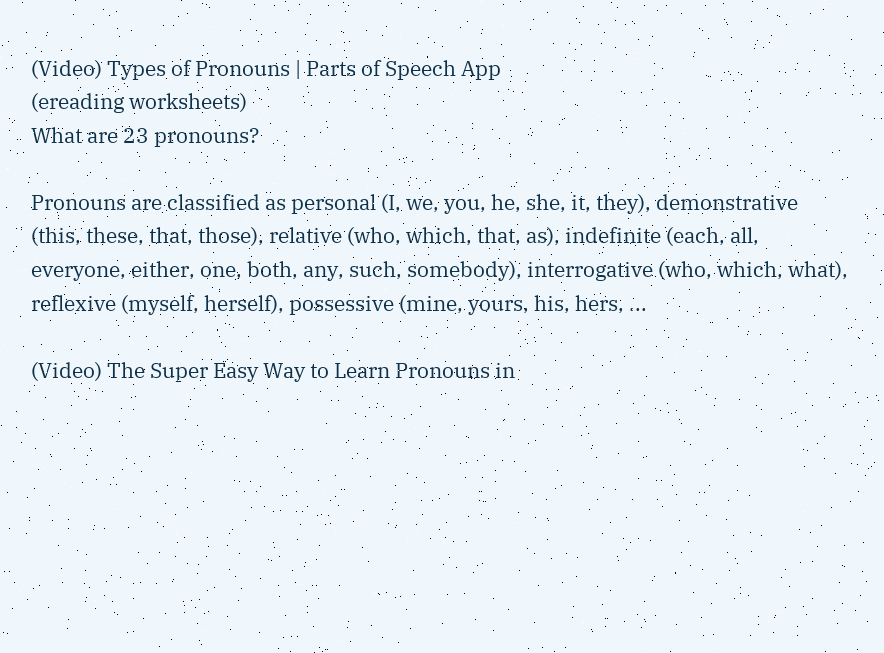(Video) Types of Pronouns | Parts of Speech App
(ereading worksheets)
What are 23 pronouns?

Pronouns are classified as personal (I, we, you, he, she, it, they), demonstrative (this, these, that, those), relative (who, which, that, as), indefinite (each, all, everyone, either, one, both, any, such, somebody), interrogative (who, which, what), reflexive (myself, herself), possessive (mine, yours, his, hers, ...

(Video) The Super Easy Way to Learn Pronouns in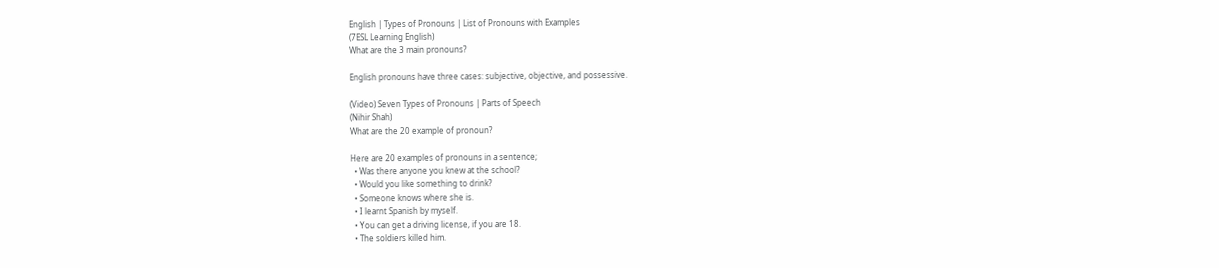English | Types of Pronouns | List of Pronouns with Examples
(7ESL Learning English)
What are the 3 main pronouns?

English pronouns have three cases: subjective, objective, and possessive.

(Video) Seven Types of Pronouns | Parts of Speech
(Nihir Shah)
What are the 20 example of pronoun?

Here are 20 examples of pronouns in a sentence;
  • Was there anyone you knew at the school?
  • Would you like something to drink?
  • Someone knows where she is.
  • I learnt Spanish by myself.
  • You can get a driving license, if you are 18.
  • The soldiers killed him.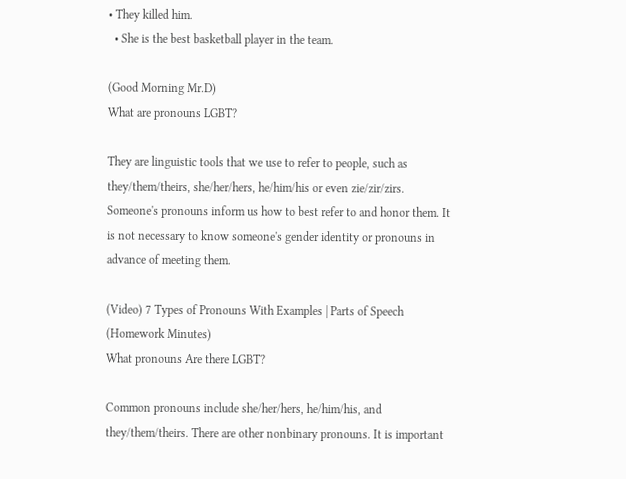• They killed him.
  • She is the best basketball player in the team.

(Good Morning Mr.D)
What are pronouns LGBT?

They are linguistic tools that we use to refer to people, such as they/them/theirs, she/her/hers, he/him/his or even zie/zir/zirs. Someone's pronouns inform us how to best refer to and honor them. It is not necessary to know someone's gender identity or pronouns in advance of meeting them.

(Video) 7 Types of Pronouns With Examples | Parts of Speech
(Homework Minutes)
What pronouns Are there LGBT?

Common pronouns include she/her/hers, he/him/his, and they/them/theirs. There are other nonbinary pronouns. It is important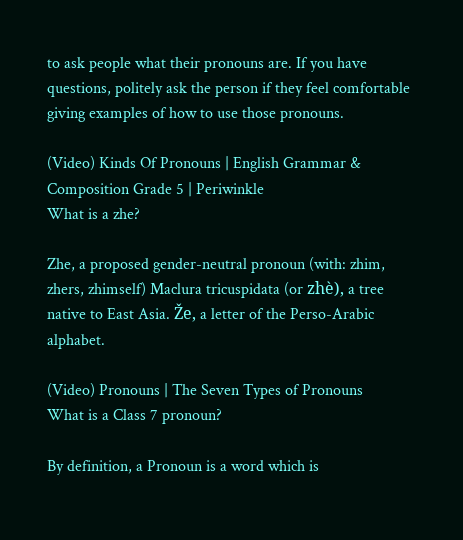to ask people what their pronouns are. If you have questions, politely ask the person if they feel comfortable giving examples of how to use those pronouns.

(Video) Kinds Of Pronouns | English Grammar & Composition Grade 5 | Periwinkle
What is a zhe?

Zhe, a proposed gender-neutral pronoun (with: zhim, zhers, zhimself) Maclura tricuspidata (or zhè), a tree native to East Asia. Že, a letter of the Perso-Arabic alphabet.

(Video) Pronouns | The Seven Types of Pronouns
What is a Class 7 pronoun?

By definition, a Pronoun is a word which is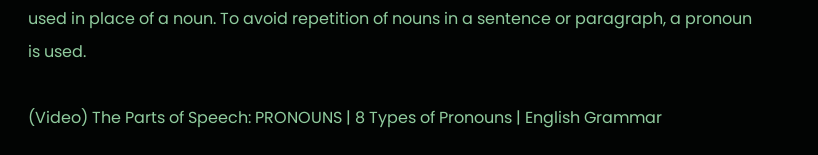used in place of a noun. To avoid repetition of nouns in a sentence or paragraph, a pronoun is used.

(Video) The Parts of Speech: PRONOUNS | 8 Types of Pronouns | English Grammar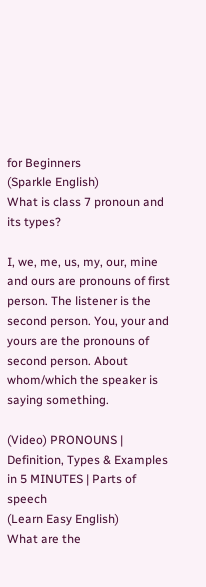for Beginners
(Sparkle English)
What is class 7 pronoun and its types?

I, we, me, us, my, our, mine and ours are pronouns of first person. The listener is the second person. You, your and yours are the pronouns of second person. About whom/which the speaker is saying something.

(Video) PRONOUNS | Definition, Types & Examples in 5 MINUTES | Parts of speech
(Learn Easy English)
What are the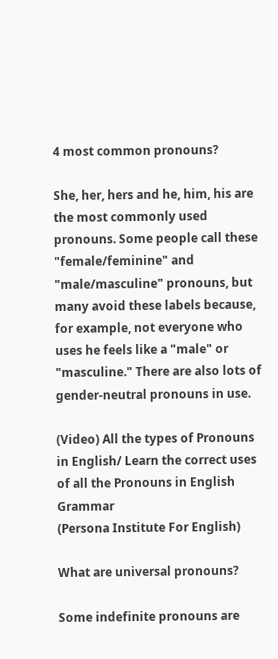4 most common pronouns?

She, her, hers and he, him, his are the most commonly used pronouns. Some people call these "female/feminine" and "male/masculine" pronouns, but many avoid these labels because, for example, not everyone who uses he feels like a "male" or "masculine." There are also lots of gender-neutral pronouns in use.

(Video) All the types of Pronouns in English/ Learn the correct uses of all the Pronouns in English Grammar
(Persona Institute For English)

What are universal pronouns?

Some indefinite pronouns are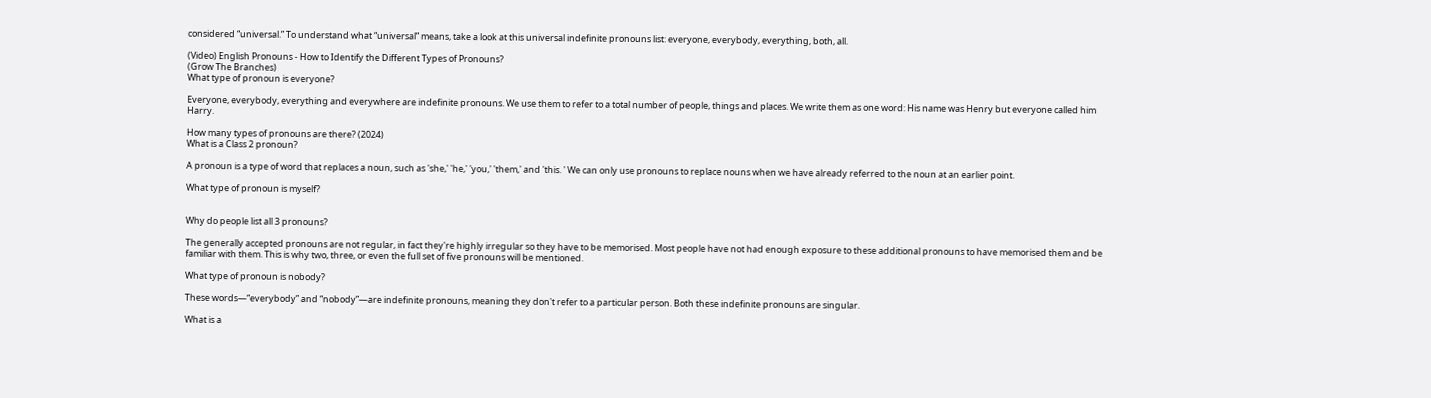considered “universal.” To understand what “universal” means, take a look at this universal indefinite pronouns list: everyone, everybody, everything, both, all.

(Video) English Pronouns - How to Identify the Different Types of Pronouns?
(Grow The Branches)
What type of pronoun is everyone?

Everyone, everybody, everything and everywhere are indefinite pronouns. We use them to refer to a total number of people, things and places. We write them as one word: His name was Henry but everyone called him Harry.

How many types of pronouns are there? (2024)
What is a Class 2 pronoun?

A pronoun is a type of word that replaces a noun, such as 'she,' 'he,' 'you,' 'them,' and 'this. ' We can only use pronouns to replace nouns when we have already referred to the noun at an earlier point.

What type of pronoun is myself?


Why do people list all 3 pronouns?

The generally accepted pronouns are not regular, in fact they're highly irregular so they have to be memorised. Most people have not had enough exposure to these additional pronouns to have memorised them and be familiar with them. This is why two, three, or even the full set of five pronouns will be mentioned.

What type of pronoun is nobody?

These words—“everybody” and “nobody”—are indefinite pronouns, meaning they don't refer to a particular person. Both these indefinite pronouns are singular.

What is a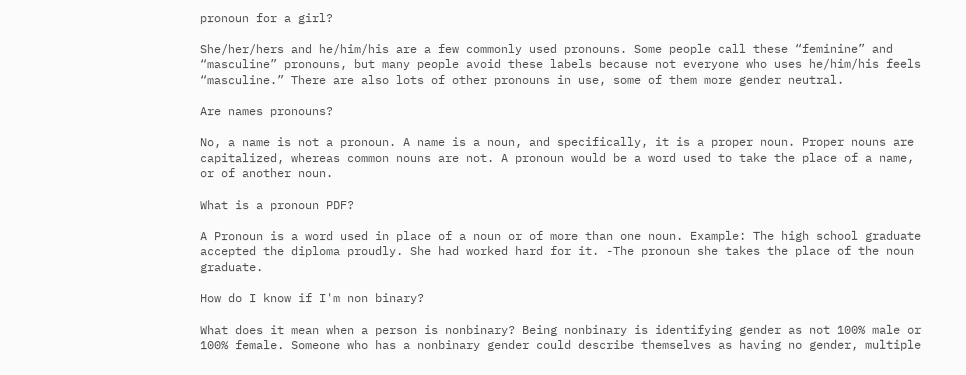pronoun for a girl?

She/her/hers and he/him/his are a few commonly used pronouns. Some people call these “feminine” and “masculine” pronouns, but many people avoid these labels because not everyone who uses he/him/his feels “masculine.” There are also lots of other pronouns in use, some of them more gender neutral.

Are names pronouns?

No, a name is not a pronoun. A name is a noun, and specifically, it is a proper noun. Proper nouns are capitalized, whereas common nouns are not. A pronoun would be a word used to take the place of a name, or of another noun.

What is a pronoun PDF?

A Pronoun is a word used in place of a noun or of more than one noun. Example: The high school graduate accepted the diploma proudly. She had worked hard for it. -The pronoun she takes the place of the noun graduate.

How do I know if I'm non binary?

What does it mean when a person is nonbinary? Being nonbinary is identifying gender as not 100% male or 100% female. Someone who has a nonbinary gender could describe themselves as having no gender, multiple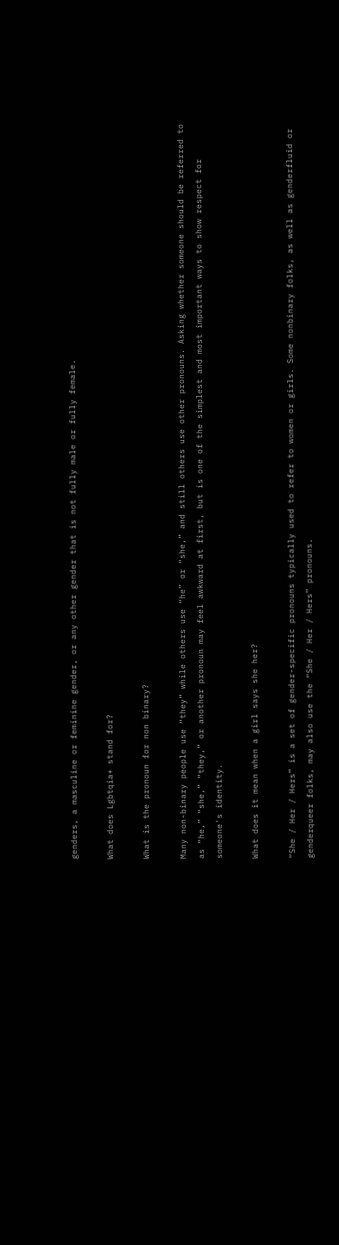genders, a masculine or feminine gender, or any other gender that is not fully male or fully female.

What does Lgbtqia+ stand for?

What is the pronoun for non binary?

Many non-binary people use “they” while others use “he” or “she,” and still others use other pronouns. Asking whether someone should be referred to as “he,” “she,” “they,” or another pronoun may feel awkward at first, but is one of the simplest and most important ways to show respect for someone's identity.

What does it mean when a girl says she her?

“She / Her / Hers” is a set of gender-specific pronouns typically used to refer to women or girls. Some nonbinary folks, as well as genderfluid or genderqueer folks, may also use the “She / Her / Hers” pronouns.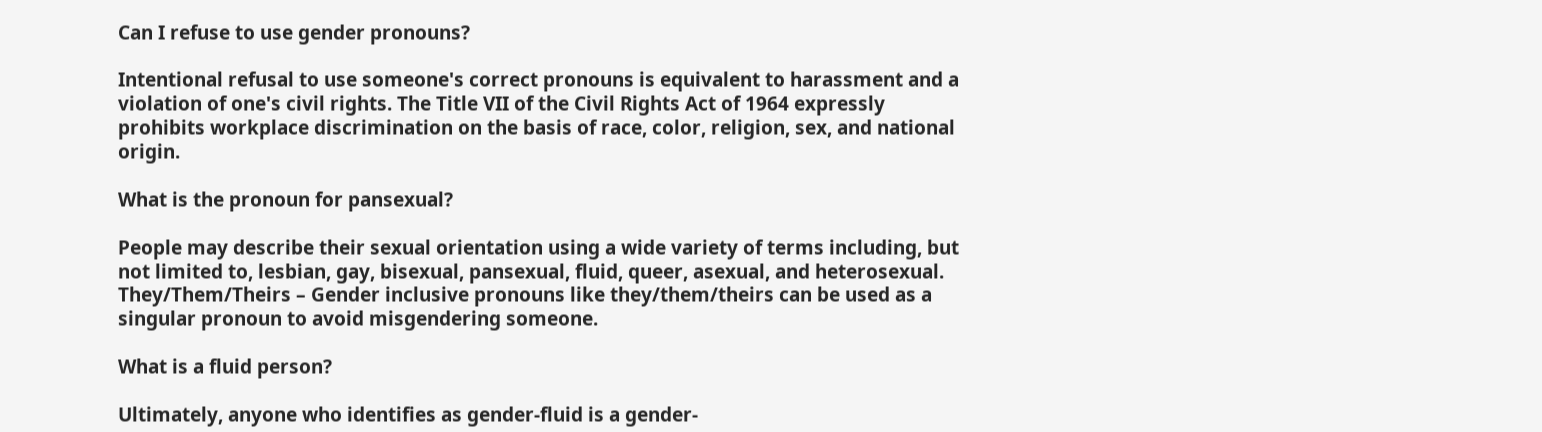Can I refuse to use gender pronouns?

Intentional refusal to use someone's correct pronouns is equivalent to harassment and a violation of one's civil rights. The Title VII of the Civil Rights Act of 1964 expressly prohibits workplace discrimination on the basis of race, color, religion, sex, and national origin.

What is the pronoun for pansexual?

People may describe their sexual orientation using a wide variety of terms including, but not limited to, lesbian, gay, bisexual, pansexual, fluid, queer, asexual, and heterosexual. They/Them/Theirs – Gender inclusive pronouns like they/them/theirs can be used as a singular pronoun to avoid misgendering someone.

What is a fluid person?

Ultimately, anyone who identifies as gender-fluid is a gender-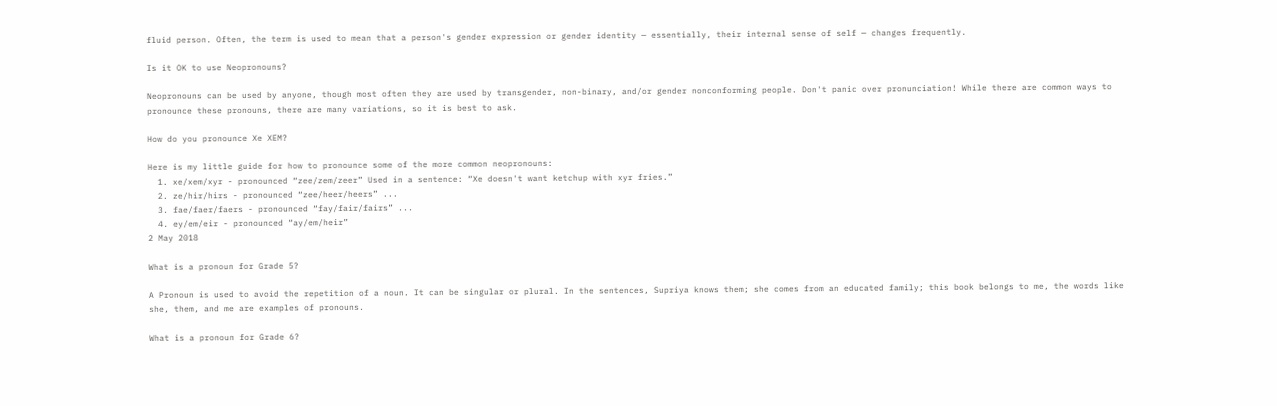fluid person. Often, the term is used to mean that a person's gender expression or gender identity — essentially, their internal sense of self — changes frequently.

Is it OK to use Neopronouns?

Neopronouns can be used by anyone, though most often they are used by transgender, non-binary, and/or gender nonconforming people. Don't panic over pronunciation! While there are common ways to pronounce these pronouns, there are many variations, so it is best to ask.

How do you pronounce Xe XEM?

Here is my little guide for how to pronounce some of the more common neopronouns:
  1. xe/xem/xyr - pronounced “zee/zem/zeer” Used in a sentence: “Xe doesn't want ketchup with xyr fries.”
  2. ze/hir/hirs - pronounced “zee/heer/heers” ...
  3. fae/faer/faers - pronounced “fay/fair/fairs” ...
  4. ey/em/eir - pronounced “ay/em/heir”
2 May 2018

What is a pronoun for Grade 5?

A Pronoun is used to avoid the repetition of a noun. It can be singular or plural. In the sentences, Supriya knows them; she comes from an educated family; this book belongs to me, the words like she, them, and me are examples of pronouns.

What is a pronoun for Grade 6?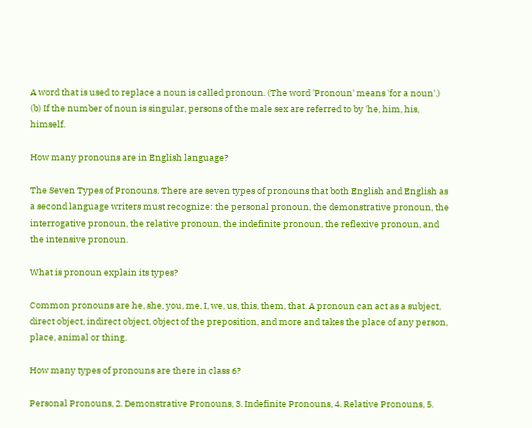A word that is used to replace a noun is called pronoun. (The word 'Pronoun' means 'for a noun'.) (b) If the number of noun is singular, persons of the male sex are referred to by 'he, him, his, himself.

How many pronouns are in English language?

The Seven Types of Pronouns. There are seven types of pronouns that both English and English as a second language writers must recognize: the personal pronoun, the demonstrative pronoun, the interrogative pronoun, the relative pronoun, the indefinite pronoun, the reflexive pronoun, and the intensive pronoun.

What is pronoun explain its types?

Common pronouns are he, she, you, me, I, we, us, this, them, that. A pronoun can act as a subject, direct object, indirect object, object of the preposition, and more and takes the place of any person, place, animal or thing.

How many types of pronouns are there in class 6?

Personal Pronouns, 2. Demonstrative Pronouns, 3. Indefinite Pronouns, 4. Relative Pronouns, 5.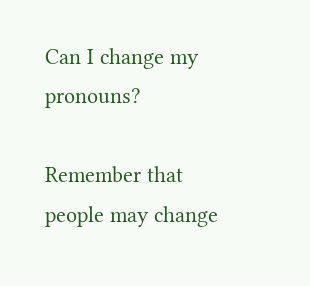Can I change my pronouns?

Remember that people may change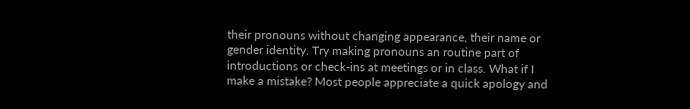their pronouns without changing appearance, their name or gender identity. Try making pronouns an routine part of introductions or check-ins at meetings or in class. What if I make a mistake? Most people appreciate a quick apology and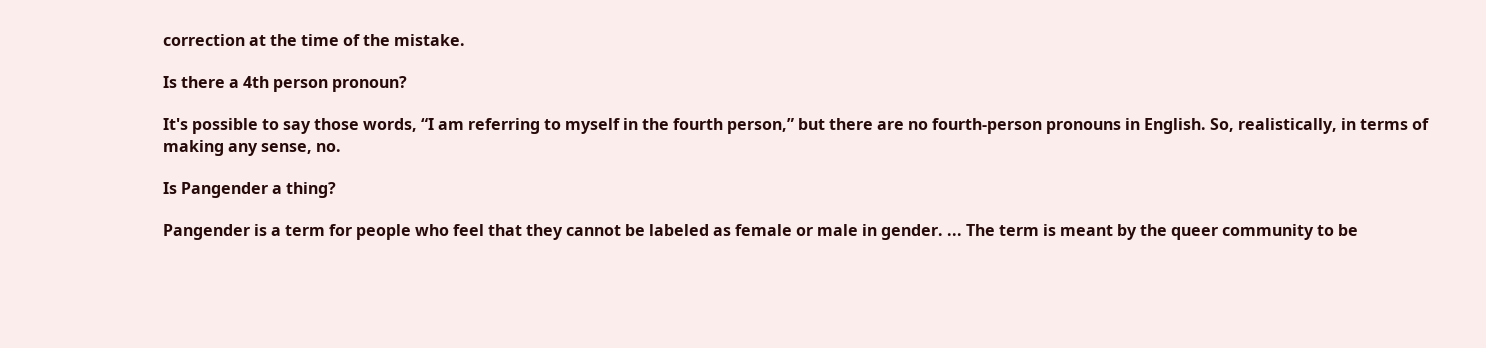correction at the time of the mistake.

Is there a 4th person pronoun?

It's possible to say those words, “I am referring to myself in the fourth person,” but there are no fourth-person pronouns in English. So, realistically, in terms of making any sense, no.

Is Pangender a thing?

Pangender is a term for people who feel that they cannot be labeled as female or male in gender. ... The term is meant by the queer community to be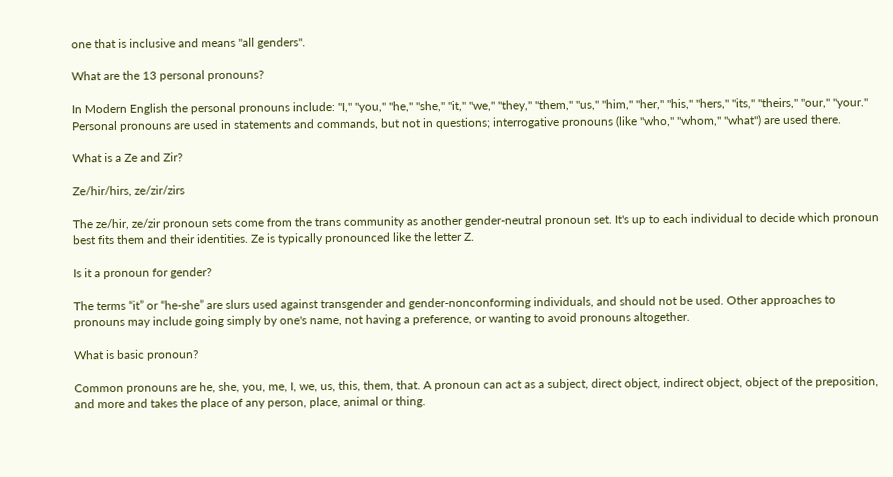one that is inclusive and means "all genders".

What are the 13 personal pronouns?

In Modern English the personal pronouns include: "I," "you," "he," "she," "it," "we," "they," "them," "us," "him," "her," "his," "hers," "its," "theirs," "our," "your." Personal pronouns are used in statements and commands, but not in questions; interrogative pronouns (like "who," "whom," "what") are used there.

What is a Ze and Zir?

Ze/hir/hirs, ze/zir/zirs

The ze/hir, ze/zir pronoun sets come from the trans community as another gender-neutral pronoun set. It's up to each individual to decide which pronoun best fits them and their identities. Ze is typically pronounced like the letter Z.

Is it a pronoun for gender?

The terms “it” or “he-she” are slurs used against transgender and gender-nonconforming individuals, and should not be used. Other approaches to pronouns may include going simply by one's name, not having a preference, or wanting to avoid pronouns altogether.

What is basic pronoun?

Common pronouns are he, she, you, me, I, we, us, this, them, that. A pronoun can act as a subject, direct object, indirect object, object of the preposition, and more and takes the place of any person, place, animal or thing.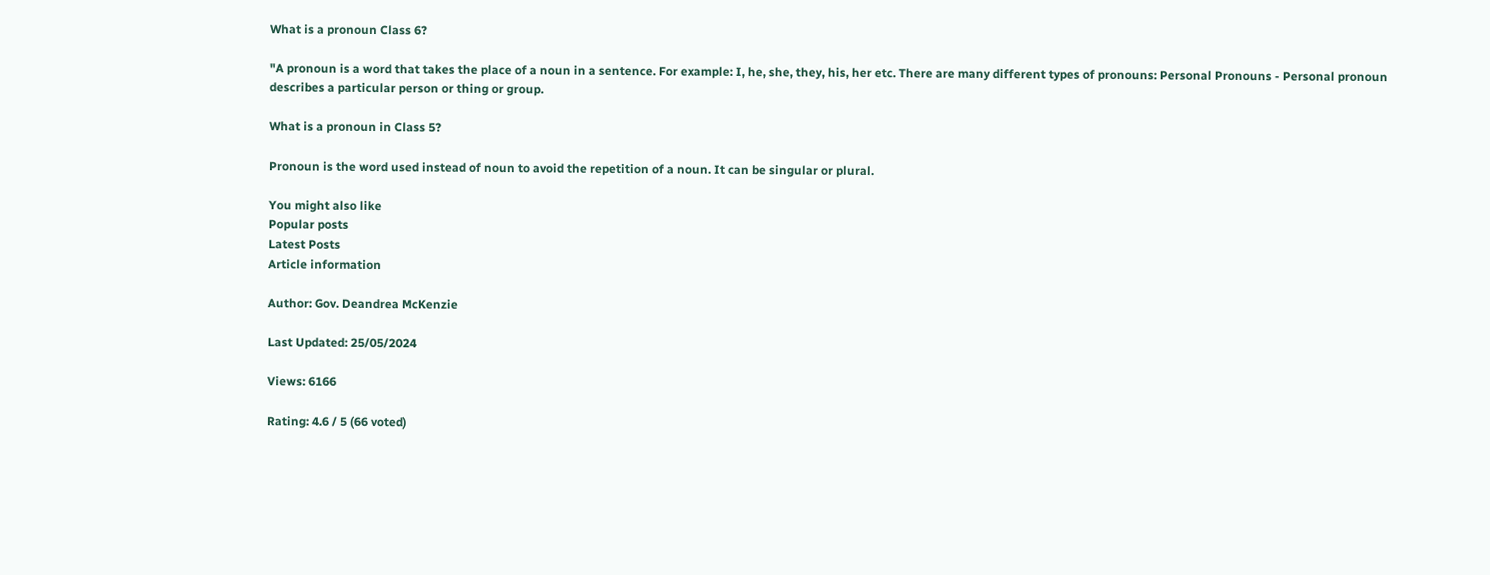What is a pronoun Class 6?

"A pronoun is a word that takes the place of a noun in a sentence. For example: I, he, she, they, his, her etc. There are many different types of pronouns: Personal Pronouns - Personal pronoun describes a particular person or thing or group.

What is a pronoun in Class 5?

Pronoun is the word used instead of noun to avoid the repetition of a noun. It can be singular or plural.

You might also like
Popular posts
Latest Posts
Article information

Author: Gov. Deandrea McKenzie

Last Updated: 25/05/2024

Views: 6166

Rating: 4.6 / 5 (66 voted)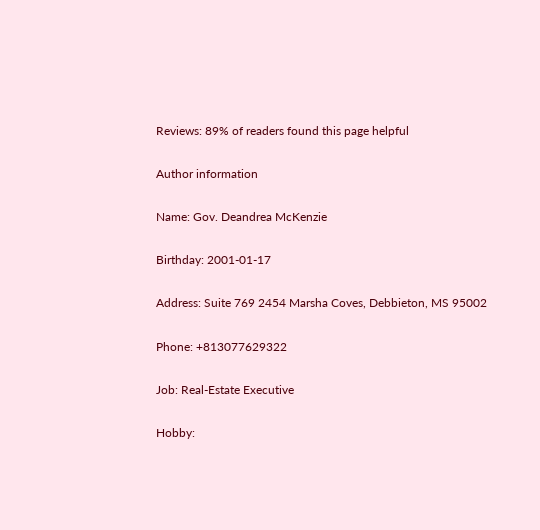Reviews: 89% of readers found this page helpful

Author information

Name: Gov. Deandrea McKenzie

Birthday: 2001-01-17

Address: Suite 769 2454 Marsha Coves, Debbieton, MS 95002

Phone: +813077629322

Job: Real-Estate Executive

Hobby: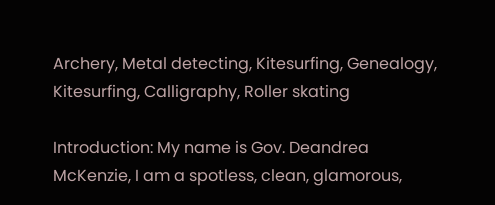Archery, Metal detecting, Kitesurfing, Genealogy, Kitesurfing, Calligraphy, Roller skating

Introduction: My name is Gov. Deandrea McKenzie, I am a spotless, clean, glamorous,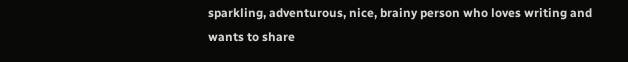sparkling, adventurous, nice, brainy person who loves writing and wants to share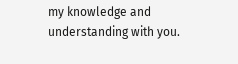my knowledge and understanding with you.